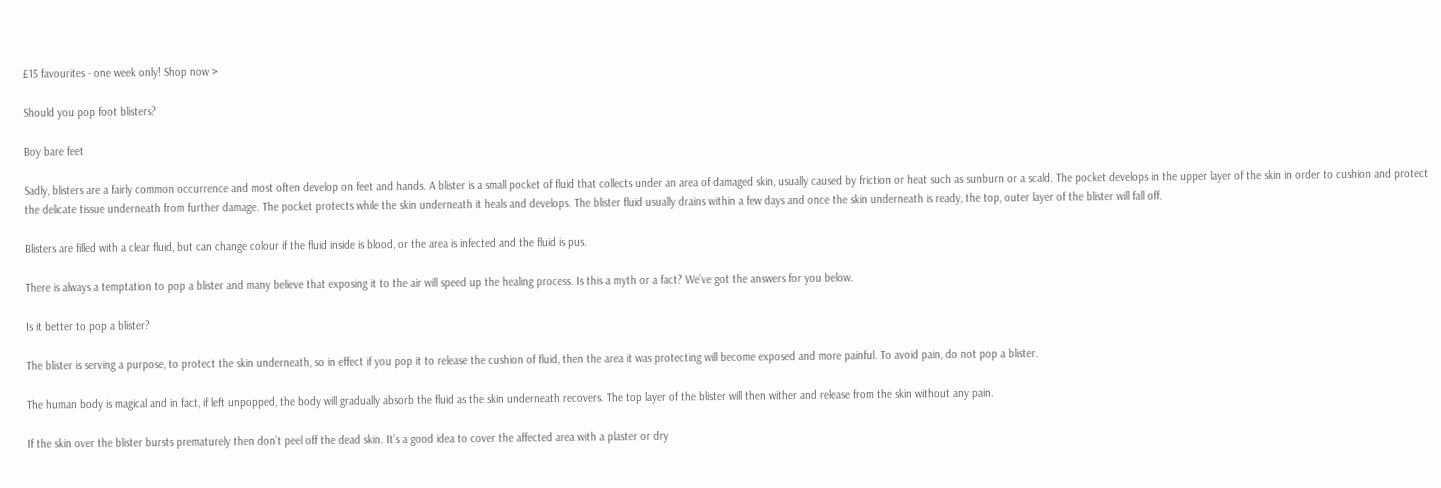£15 favourites - one week only! Shop now >

Should you pop foot blisters?

Boy bare feet

Sadly, blisters are a fairly common occurrence and most often develop on feet and hands. A blister is a small pocket of fluid that collects under an area of damaged skin, usually caused by friction or heat such as sunburn or a scald. The pocket develops in the upper layer of the skin in order to cushion and protect the delicate tissue underneath from further damage. The pocket protects while the skin underneath it heals and develops. The blister fluid usually drains within a few days and once the skin underneath is ready, the top, outer layer of the blister will fall off.

Blisters are filled with a clear fluid, but can change colour if the fluid inside is blood, or the area is infected and the fluid is pus.

There is always a temptation to pop a blister and many believe that exposing it to the air will speed up the healing process. Is this a myth or a fact? We’ve got the answers for you below.

Is it better to pop a blister?

The blister is serving a purpose, to protect the skin underneath, so in effect if you pop it to release the cushion of fluid, then the area it was protecting will become exposed and more painful. To avoid pain, do not pop a blister.

The human body is magical and in fact, if left unpopped, the body will gradually absorb the fluid as the skin underneath recovers. The top layer of the blister will then wither and release from the skin without any pain.

If the skin over the blister bursts prematurely then don’t peel off the dead skin. It’s a good idea to cover the affected area with a plaster or dry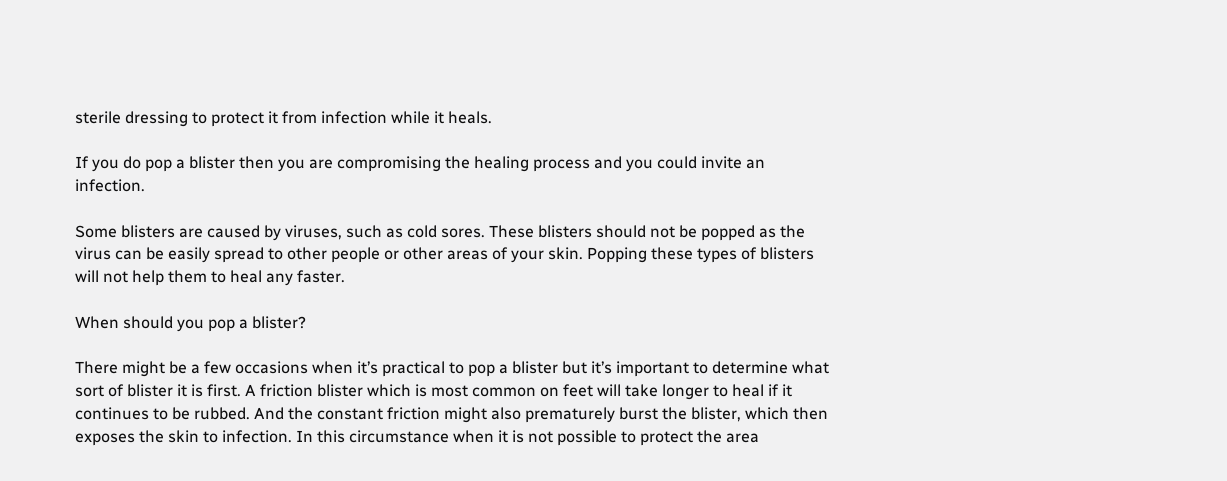sterile dressing to protect it from infection while it heals.

If you do pop a blister then you are compromising the healing process and you could invite an infection.

Some blisters are caused by viruses, such as cold sores. These blisters should not be popped as the virus can be easily spread to other people or other areas of your skin. Popping these types of blisters will not help them to heal any faster.

When should you pop a blister?

There might be a few occasions when it’s practical to pop a blister but it’s important to determine what sort of blister it is first. A friction blister which is most common on feet will take longer to heal if it continues to be rubbed. And the constant friction might also prematurely burst the blister, which then exposes the skin to infection. In this circumstance when it is not possible to protect the area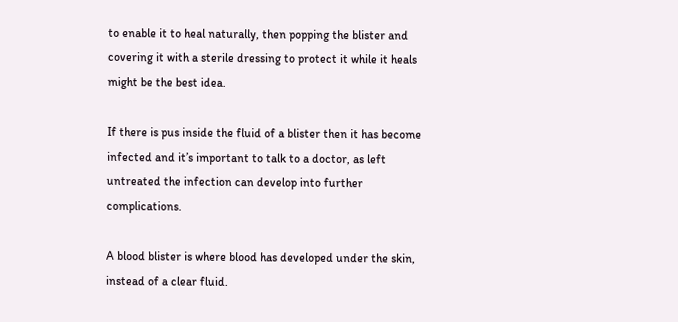to enable it to heal naturally, then popping the blister and covering it with a sterile dressing to protect it while it heals might be the best idea.

If there is pus inside the fluid of a blister then it has become infected and it’s important to talk to a doctor, as left untreated the infection can develop into further complications.

A blood blister is where blood has developed under the skin, instead of a clear fluid.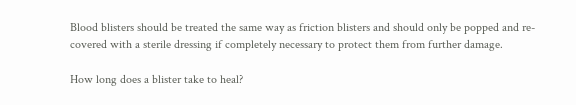Blood blisters should be treated the same way as friction blisters and should only be popped and re-covered with a sterile dressing if completely necessary to protect them from further damage.

How long does a blister take to heal?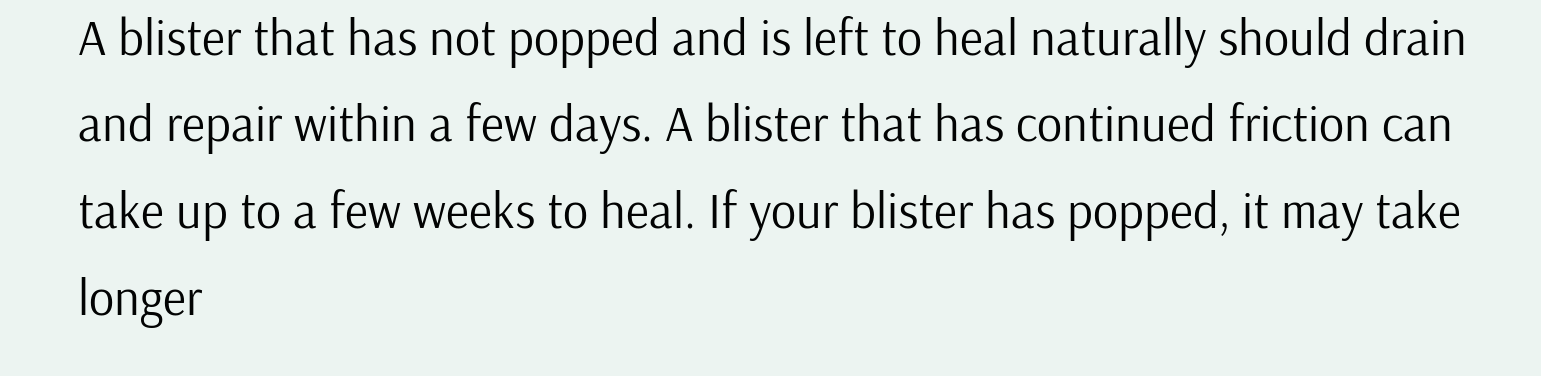A blister that has not popped and is left to heal naturally should drain and repair within a few days. A blister that has continued friction can take up to a few weeks to heal. If your blister has popped, it may take longer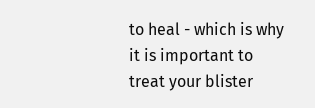to heal - which is why it is important to treat your blister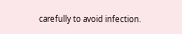carefully to avoid infection.